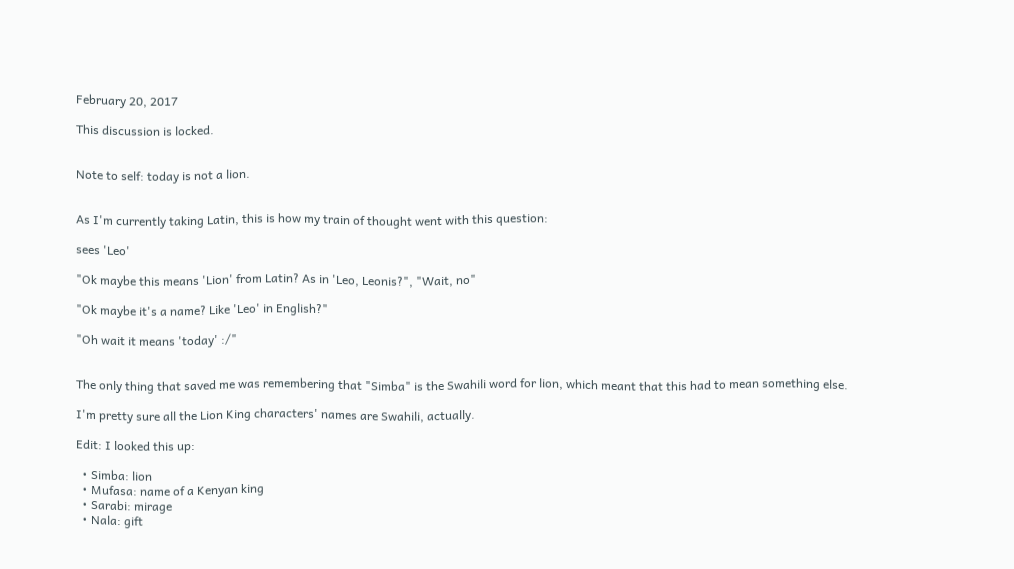February 20, 2017

This discussion is locked.


Note to self: today is not a lion.


As I'm currently taking Latin, this is how my train of thought went with this question:

sees 'Leo'

"Ok maybe this means 'Lion' from Latin? As in 'Leo, Leonis?", "Wait, no"

"Ok maybe it's a name? Like 'Leo' in English?"

"Oh wait it means 'today' :/"


The only thing that saved me was remembering that "Simba" is the Swahili word for lion, which meant that this had to mean something else.

I'm pretty sure all the Lion King characters' names are Swahili, actually.

Edit: I looked this up:

  • Simba: lion
  • Mufasa: name of a Kenyan king
  • Sarabi: mirage
  • Nala: gift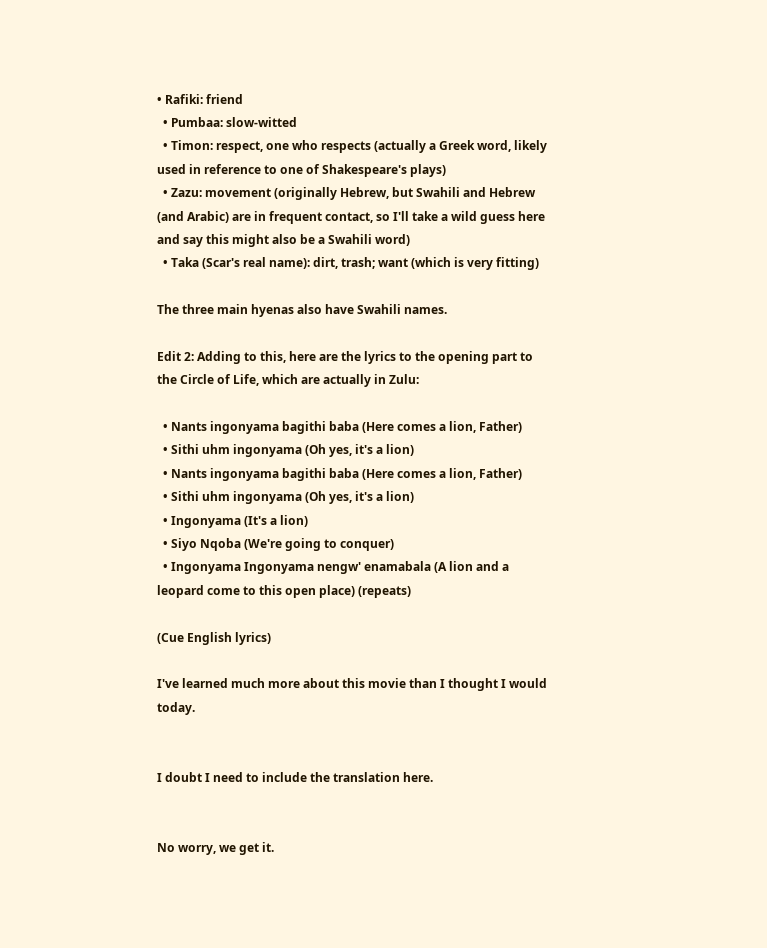• Rafiki: friend
  • Pumbaa: slow-witted
  • Timon: respect, one who respects (actually a Greek word, likely used in reference to one of Shakespeare's plays)
  • Zazu: movement (originally Hebrew, but Swahili and Hebrew (and Arabic) are in frequent contact, so I'll take a wild guess here and say this might also be a Swahili word)
  • Taka (Scar's real name): dirt, trash; want (which is very fitting)

The three main hyenas also have Swahili names.

Edit 2: Adding to this, here are the lyrics to the opening part to the Circle of Life, which are actually in Zulu:

  • Nants ingonyama bagithi baba (Here comes a lion, Father)
  • Sithi uhm ingonyama (Oh yes, it's a lion)
  • Nants ingonyama bagithi baba (Here comes a lion, Father)
  • Sithi uhm ingonyama (Oh yes, it's a lion)
  • Ingonyama (It's a lion)
  • Siyo Nqoba (We're going to conquer)
  • Ingonyama Ingonyama nengw' enamabala (A lion and a leopard come to this open place) (repeats)

(Cue English lyrics)

I've learned much more about this movie than I thought I would today.


I doubt I need to include the translation here.


No worry, we get it.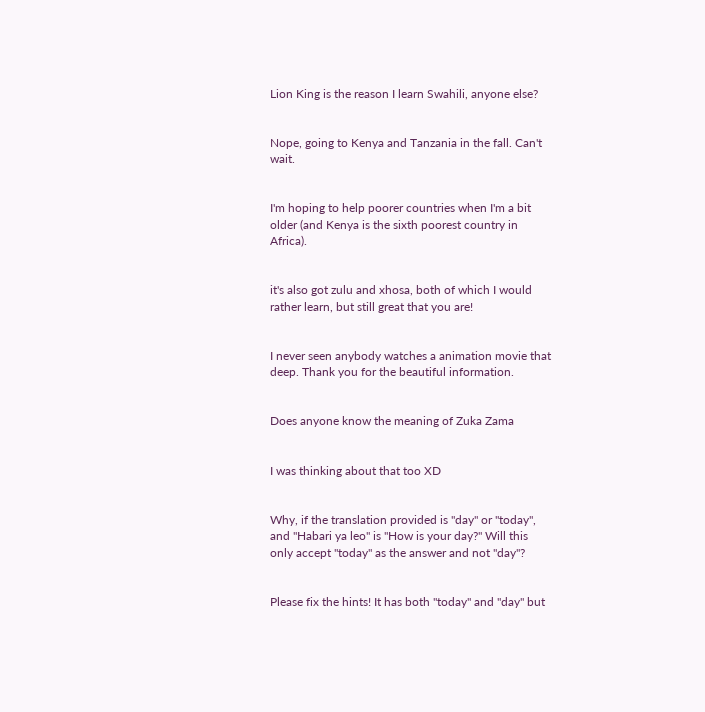Lion King is the reason I learn Swahili, anyone else?


Nope, going to Kenya and Tanzania in the fall. Can't wait.


I'm hoping to help poorer countries when I'm a bit older (and Kenya is the sixth poorest country in Africa).


it's also got zulu and xhosa, both of which I would rather learn, but still great that you are!


I never seen anybody watches a animation movie that deep. Thank you for the beautiful information.


Does anyone know the meaning of Zuka Zama


I was thinking about that too XD


Why, if the translation provided is "day" or "today", and "Habari ya leo" is "How is your day?" Will this only accept "today" as the answer and not "day"?


Please fix the hints! It has both "today" and "day" but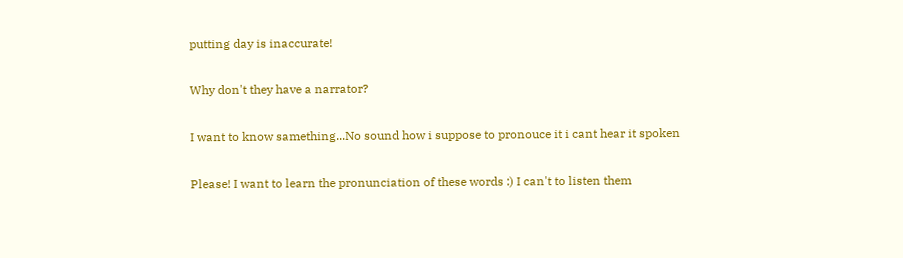putting day is inaccurate!


Why don't they have a narrator?


I want to know samething...No sound how i suppose to pronouce it i cant hear it spoken


Please! I want to learn the pronunciation of these words :) I can't to listen them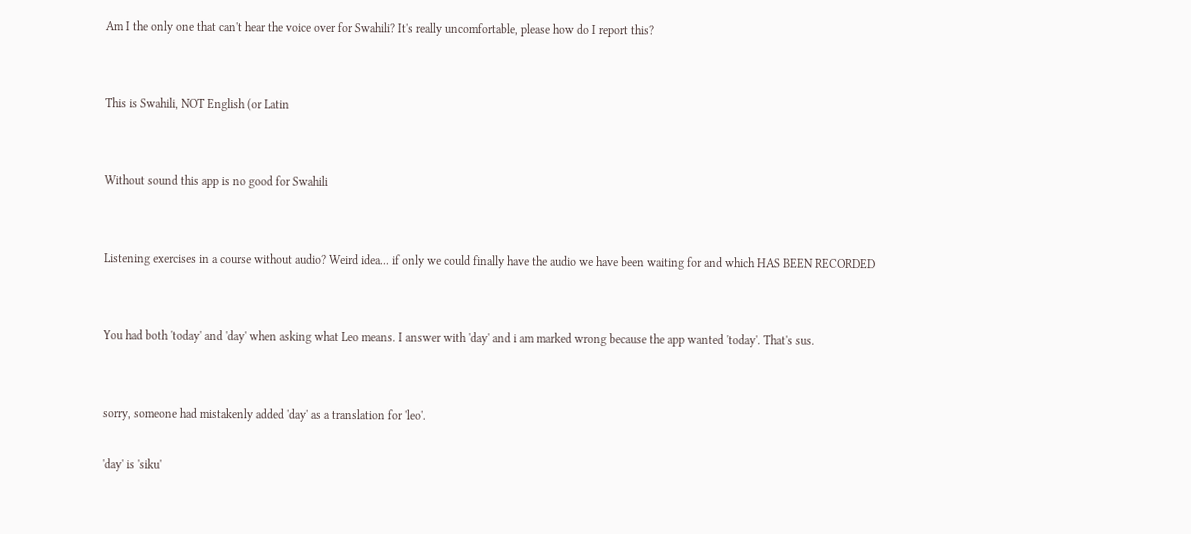Am I the only one that can't hear the voice over for Swahili? It's really uncomfortable, please how do I report this?


This is Swahili, NOT English (or Latin


Without sound this app is no good for Swahili


Listening exercises in a course without audio? Weird idea... if only we could finally have the audio we have been waiting for and which HAS BEEN RECORDED


You had both 'today' and 'day' when asking what Leo means. I answer with 'day' and i am marked wrong because the app wanted 'today'. That's sus.


sorry, someone had mistakenly added 'day' as a translation for 'leo'.

'day' is 'siku'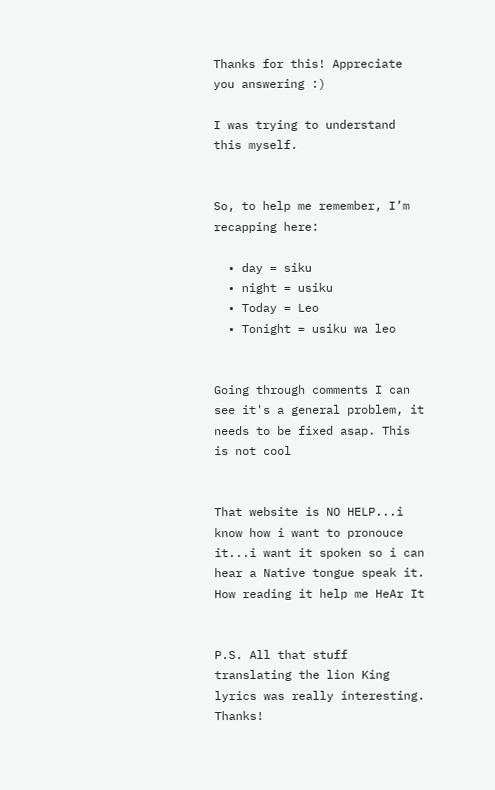Thanks for this! Appreciate you answering :)

I was trying to understand this myself.


So, to help me remember, I’m recapping here:

  • day = siku
  • night = usiku
  • Today = Leo
  • Tonight = usiku wa leo


Going through comments I can see it's a general problem, it needs to be fixed asap. This is not cool


That website is NO HELP...i know how i want to pronouce it...i want it spoken so i can hear a Native tongue speak it. How reading it help me HeAr It


P.S. All that stuff translating the lion King lyrics was really interesting. Thanks!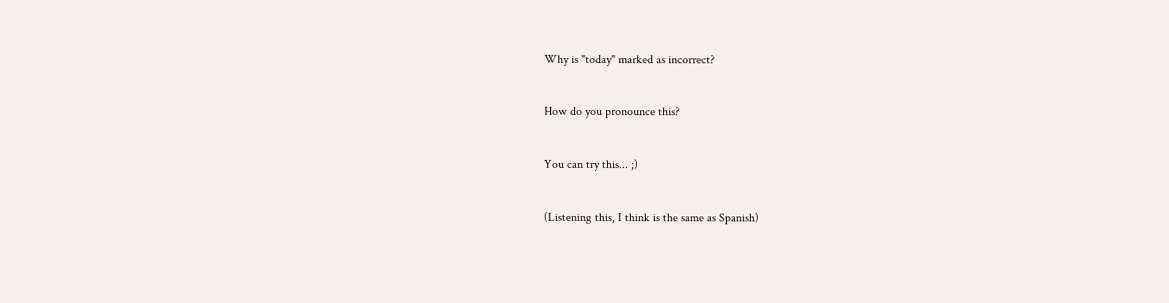Why is "today" marked as incorrect?


How do you pronounce this?


You can try this... ;)


(Listening this, I think is the same as Spanish)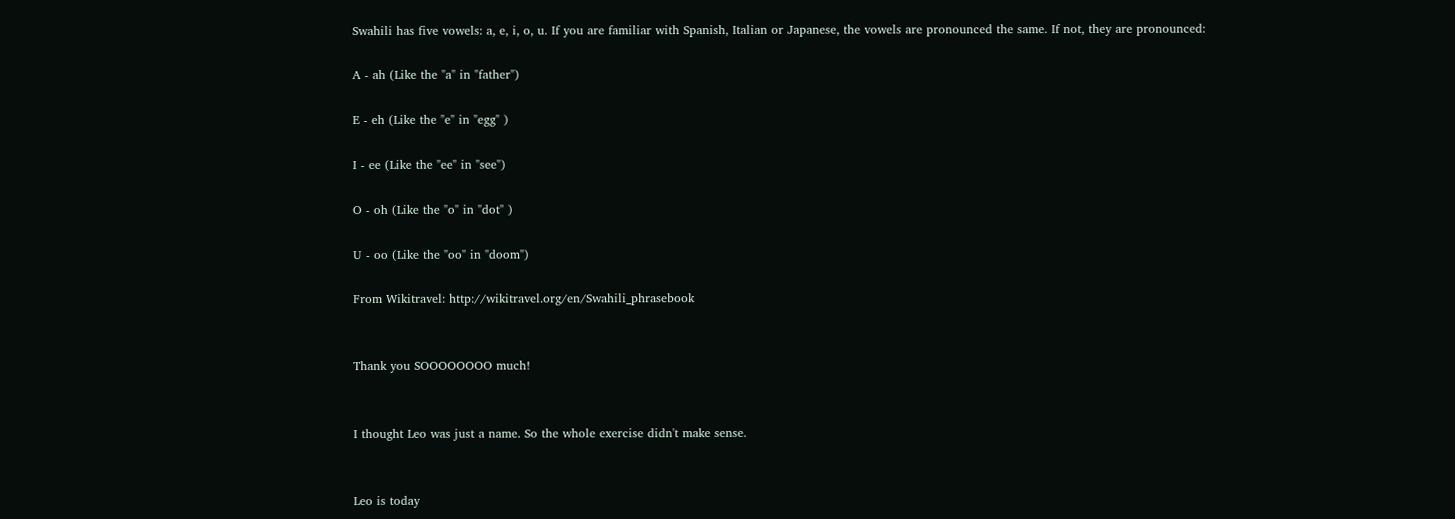Swahili has five vowels: a, e, i, o, u. If you are familiar with Spanish, Italian or Japanese, the vowels are pronounced the same. If not, they are pronounced:

A - ah (Like the "a" in "father")

E - eh (Like the "e" in "egg" )

I - ee (Like the "ee" in "see")

O - oh (Like the "o" in "dot" )

U - oo (Like the "oo" in "doom")

From Wikitravel: http://wikitravel.org/en/Swahili_phrasebook


Thank you SOOOOOOOO much!


I thought Leo was just a name. So the whole exercise didn't make sense.


Leo is today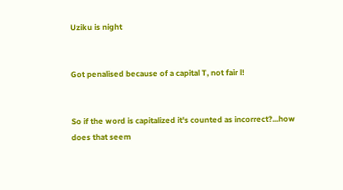Uziku is night


Got penalised because of a capital T, not fair l!


So if the word is capitalized it's counted as incorrect?...how does that seem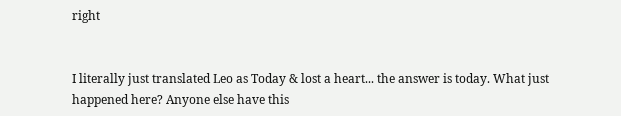right


I literally just translated Leo as Today & lost a heart... the answer is today. What just happened here? Anyone else have this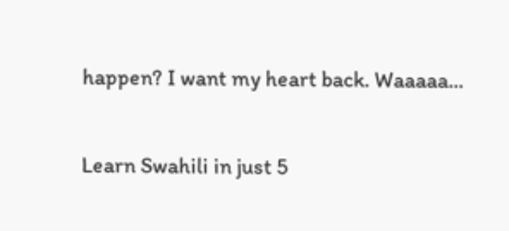happen? I want my heart back. Waaaaa...

Learn Swahili in just 5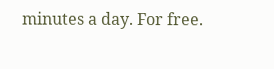minutes a day. For free.